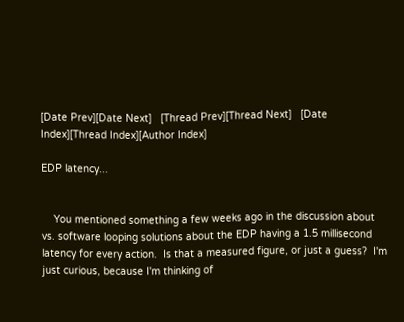[Date Prev][Date Next]   [Thread Prev][Thread Next]   [Date Index][Thread Index][Author Index]

EDP latency...


    You mentioned something a few weeks ago in the discussion about
vs. software looping solutions about the EDP having a 1.5 millisecond
latency for every action.  Is that a measured figure, or just a guess?  I'm
just curious, because I'm thinking of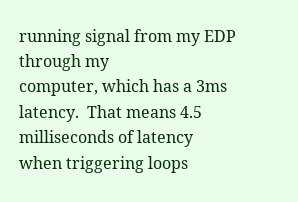running signal from my EDP through my
computer, which has a 3ms latency.  That means 4.5 milliseconds of latency
when triggering loops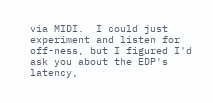via MIDI.  I could just experiment and listen for
off-ness, but I figured I'd ask you about the EDP's latency,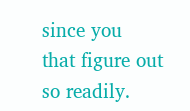since you
that figure out so readily.